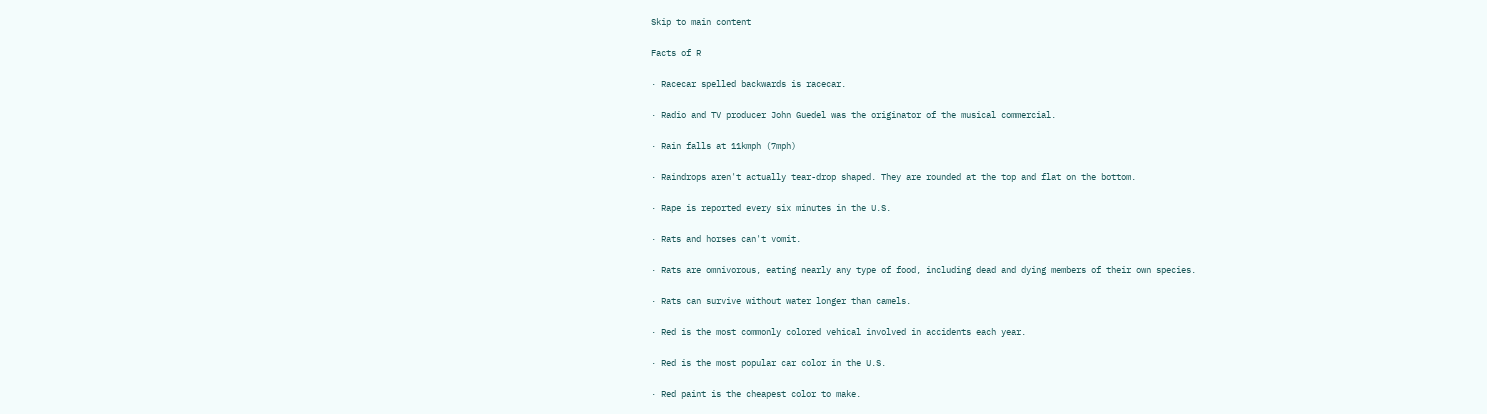Skip to main content

Facts of R

· Racecar spelled backwards is racecar.

· Radio and TV producer John Guedel was the originator of the musical commercial.

· Rain falls at 11kmph (7mph)

· Raindrops aren't actually tear-drop shaped. They are rounded at the top and flat on the bottom.

· Rape is reported every six minutes in the U.S.

· Rats and horses can't vomit.

· Rats are omnivorous, eating nearly any type of food, including dead and dying members of their own species.

· Rats can survive without water longer than camels.

· Red is the most commonly colored vehical involved in accidents each year.

· Red is the most popular car color in the U.S.

· Red paint is the cheapest color to make.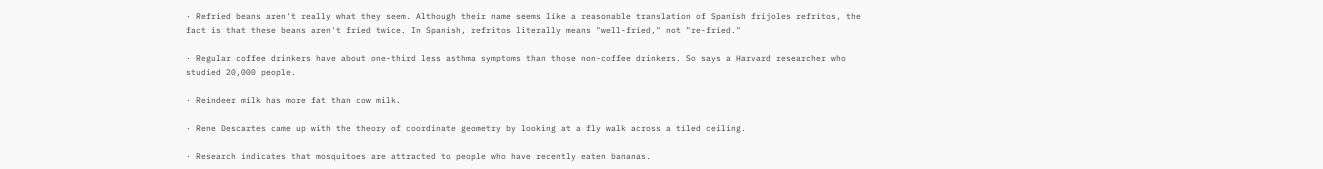· Refried beans aren't really what they seem. Although their name seems like a reasonable translation of Spanish frijoles refritos, the fact is that these beans aren't fried twice. In Spanish, refritos literally means "well-fried," not "re-fried."

· Regular coffee drinkers have about one-third less asthma symptoms than those non-coffee drinkers. So says a Harvard researcher who studied 20,000 people.

· Reindeer milk has more fat than cow milk.

· Rene Descartes came up with the theory of coordinate geometry by looking at a fly walk across a tiled ceiling.

· Research indicates that mosquitoes are attracted to people who have recently eaten bananas.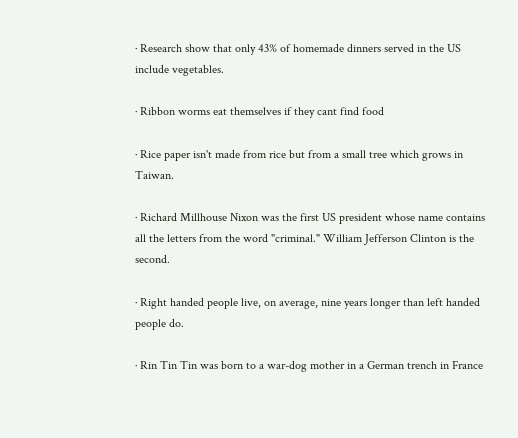· Research show that only 43% of homemade dinners served in the US include vegetables.

· Ribbon worms eat themselves if they cant find food

· Rice paper isn't made from rice but from a small tree which grows in Taiwan.

· Richard Millhouse Nixon was the first US president whose name contains all the letters from the word "criminal." William Jefferson Clinton is the second.

· Right handed people live, on average, nine years longer than left handed people do.

· Rin Tin Tin was born to a war-dog mother in a German trench in France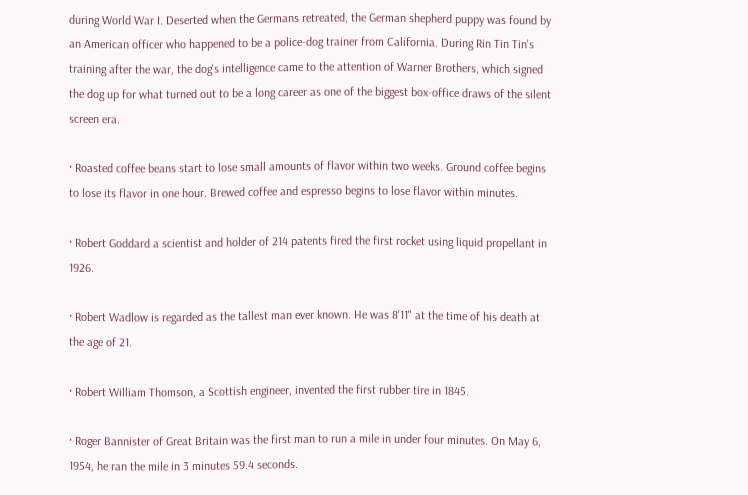during World War I. Deserted when the Germans retreated, the German shepherd puppy was found by an American officer who happened to be a police-dog trainer from California. During Rin Tin Tin's training after the war, the dog's intelligence came to the attention of Warner Brothers, which signed the dog up for what turned out to be a long career as one of the biggest box-office draws of the silent screen era.

· Roasted coffee beans start to lose small amounts of flavor within two weeks. Ground coffee begins to lose its flavor in one hour. Brewed coffee and espresso begins to lose flavor within minutes.

· Robert Goddard a scientist and holder of 214 patents fired the first rocket using liquid propellant in 1926.

· Robert Wadlow is regarded as the tallest man ever known. He was 8'11" at the time of his death at the age of 21.

· Robert William Thomson, a Scottish engineer, invented the first rubber tire in 1845.

· Roger Bannister of Great Britain was the first man to run a mile in under four minutes. On May 6, 1954, he ran the mile in 3 minutes 59.4 seconds.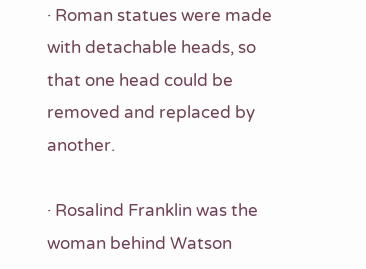· Roman statues were made with detachable heads, so that one head could be removed and replaced by another.

· Rosalind Franklin was the woman behind Watson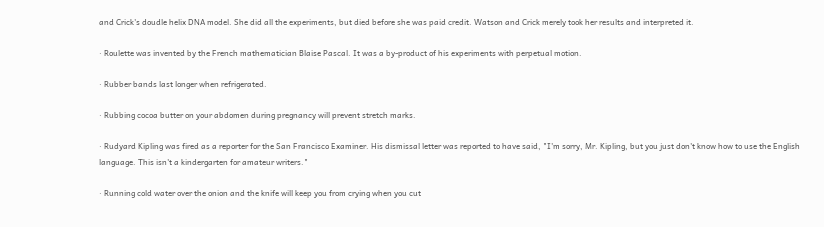and Crick's doudle helix DNA model. She did all the experiments, but died before she was paid credit. Watson and Crick merely took her results and interpreted it.

· Roulette was invented by the French mathematician Blaise Pascal. It was a by-product of his experiments with perpetual motion.

· Rubber bands last longer when refrigerated.

· Rubbing cocoa butter on your abdomen during pregnancy will prevent stretch marks.

· Rudyard Kipling was fired as a reporter for the San Francisco Examiner. His dismissal letter was reported to have said, "I'm sorry, Mr. Kipling, but you just don't know how to use the English language. This isn't a kindergarten for amateur writers."

· Running cold water over the onion and the knife will keep you from crying when you cut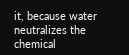it, because water neutralizes the chemical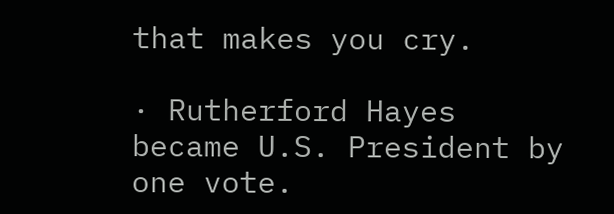that makes you cry.

· Rutherford Hayes became U.S. President by one vote.